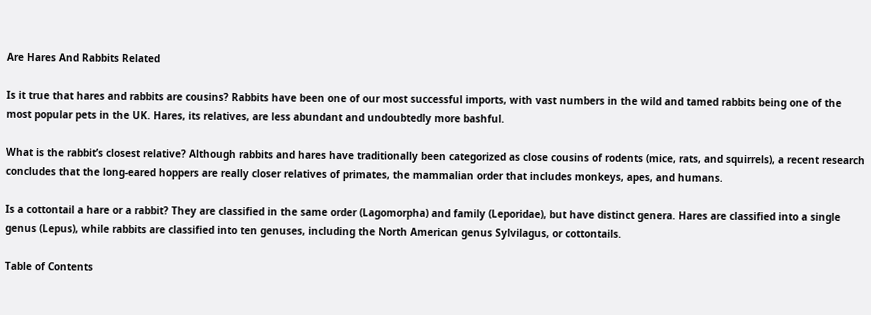Are Hares And Rabbits Related

Is it true that hares and rabbits are cousins? Rabbits have been one of our most successful imports, with vast numbers in the wild and tamed rabbits being one of the most popular pets in the UK. Hares, its relatives, are less abundant and undoubtedly more bashful.

What is the rabbit’s closest relative? Although rabbits and hares have traditionally been categorized as close cousins of rodents (mice, rats, and squirrels), a recent research concludes that the long-eared hoppers are really closer relatives of primates, the mammalian order that includes monkeys, apes, and humans.

Is a cottontail a hare or a rabbit? They are classified in the same order (Lagomorpha) and family (Leporidae), but have distinct genera. Hares are classified into a single genus (Lepus), while rabbits are classified into ten genuses, including the North American genus Sylvilagus, or cottontails.

Table of Contents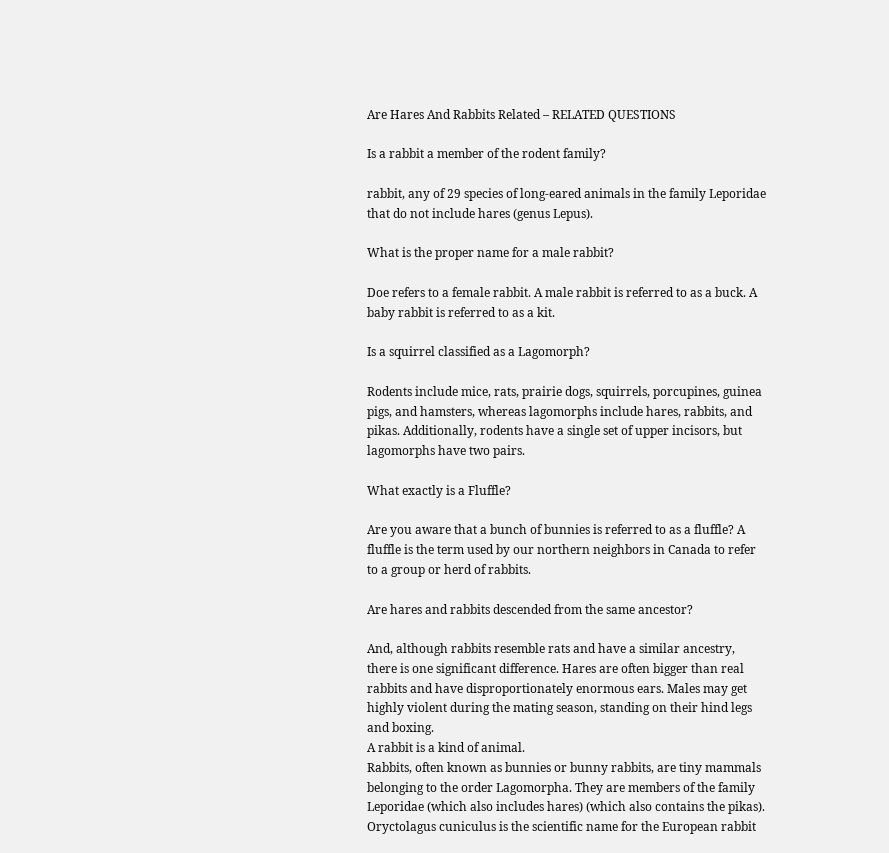Are Hares And Rabbits Related – RELATED QUESTIONS

Is a rabbit a member of the rodent family?

rabbit, any of 29 species of long-eared animals in the family Leporidae that do not include hares (genus Lepus).

What is the proper name for a male rabbit?

Doe refers to a female rabbit. A male rabbit is referred to as a buck. A baby rabbit is referred to as a kit.

Is a squirrel classified as a Lagomorph?

Rodents include mice, rats, prairie dogs, squirrels, porcupines, guinea pigs, and hamsters, whereas lagomorphs include hares, rabbits, and pikas. Additionally, rodents have a single set of upper incisors, but lagomorphs have two pairs.

What exactly is a Fluffle?

Are you aware that a bunch of bunnies is referred to as a fluffle? A fluffle is the term used by our northern neighbors in Canada to refer to a group or herd of rabbits.

Are hares and rabbits descended from the same ancestor?

And, although rabbits resemble rats and have a similar ancestry, there is one significant difference. Hares are often bigger than real rabbits and have disproportionately enormous ears. Males may get highly violent during the mating season, standing on their hind legs and boxing.
A rabbit is a kind of animal.
Rabbits, often known as bunnies or bunny rabbits, are tiny mammals belonging to the order Lagomorpha. They are members of the family Leporidae (which also includes hares) (which also contains the pikas). Oryctolagus cuniculus is the scientific name for the European rabbit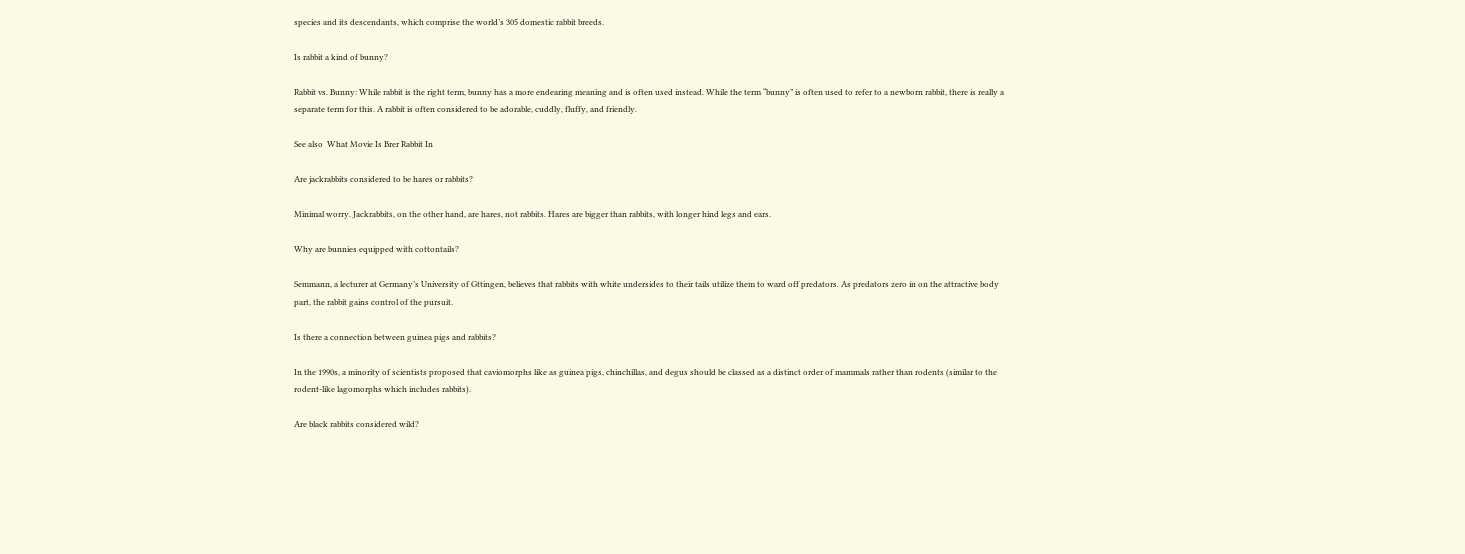species and its descendants, which comprise the world’s 305 domestic rabbit breeds.

Is rabbit a kind of bunny?

Rabbit vs. Bunny: While rabbit is the right term, bunny has a more endearing meaning and is often used instead. While the term “bunny” is often used to refer to a newborn rabbit, there is really a separate term for this. A rabbit is often considered to be adorable, cuddly, fluffy, and friendly.

See also  What Movie Is Brer Rabbit In

Are jackrabbits considered to be hares or rabbits?

Minimal worry. Jackrabbits, on the other hand, are hares, not rabbits. Hares are bigger than rabbits, with longer hind legs and ears.

Why are bunnies equipped with cottontails?

Semmann, a lecturer at Germany’s University of Gttingen, believes that rabbits with white undersides to their tails utilize them to ward off predators. As predators zero in on the attractive body part, the rabbit gains control of the pursuit.

Is there a connection between guinea pigs and rabbits?

In the 1990s, a minority of scientists proposed that caviomorphs like as guinea pigs, chinchillas, and degus should be classed as a distinct order of mammals rather than rodents (similar to the rodent-like lagomorphs which includes rabbits).

Are black rabbits considered wild?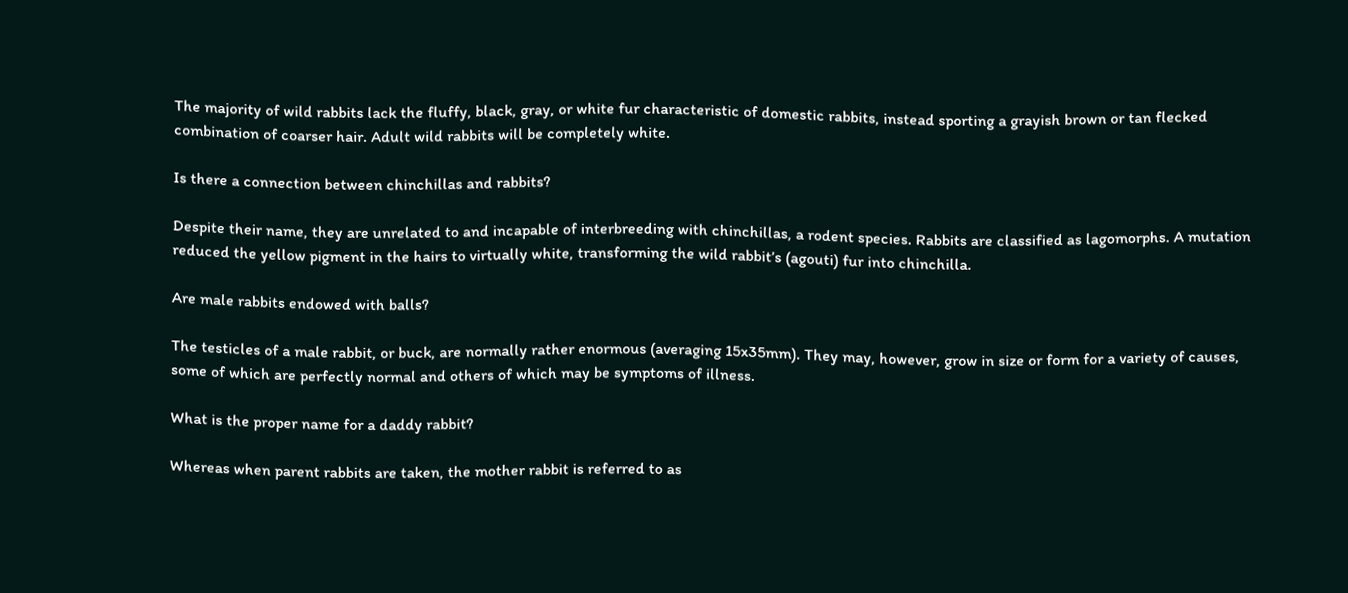The majority of wild rabbits lack the fluffy, black, gray, or white fur characteristic of domestic rabbits, instead sporting a grayish brown or tan flecked combination of coarser hair. Adult wild rabbits will be completely white.

Is there a connection between chinchillas and rabbits?

Despite their name, they are unrelated to and incapable of interbreeding with chinchillas, a rodent species. Rabbits are classified as lagomorphs. A mutation reduced the yellow pigment in the hairs to virtually white, transforming the wild rabbit’s (agouti) fur into chinchilla.

Are male rabbits endowed with balls?

The testicles of a male rabbit, or buck, are normally rather enormous (averaging 15x35mm). They may, however, grow in size or form for a variety of causes, some of which are perfectly normal and others of which may be symptoms of illness.

What is the proper name for a daddy rabbit?

Whereas when parent rabbits are taken, the mother rabbit is referred to as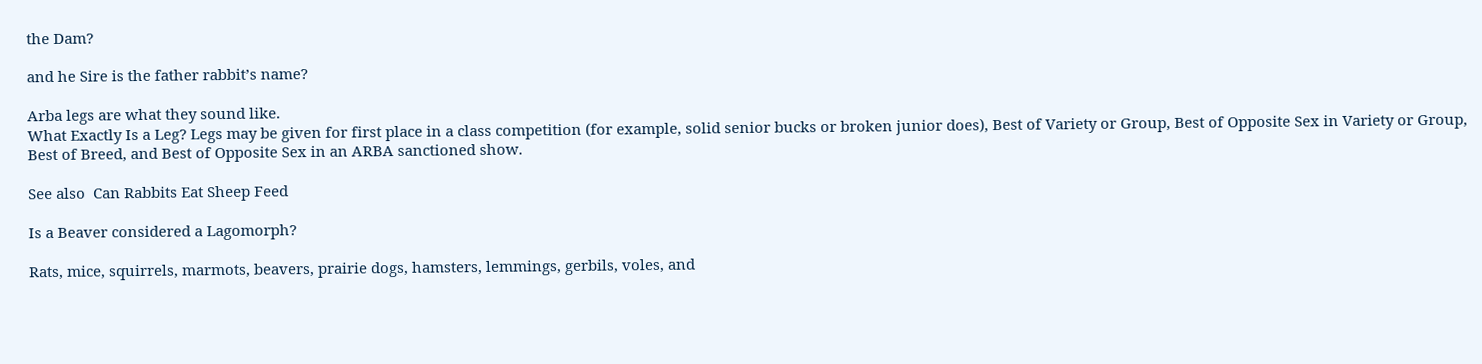the Dam?

and he Sire is the father rabbit’s name?

Arba legs are what they sound like.
What Exactly Is a Leg? Legs may be given for first place in a class competition (for example, solid senior bucks or broken junior does), Best of Variety or Group, Best of Opposite Sex in Variety or Group, Best of Breed, and Best of Opposite Sex in an ARBA sanctioned show.

See also  Can Rabbits Eat Sheep Feed

Is a Beaver considered a Lagomorph?

Rats, mice, squirrels, marmots, beavers, prairie dogs, hamsters, lemmings, gerbils, voles, and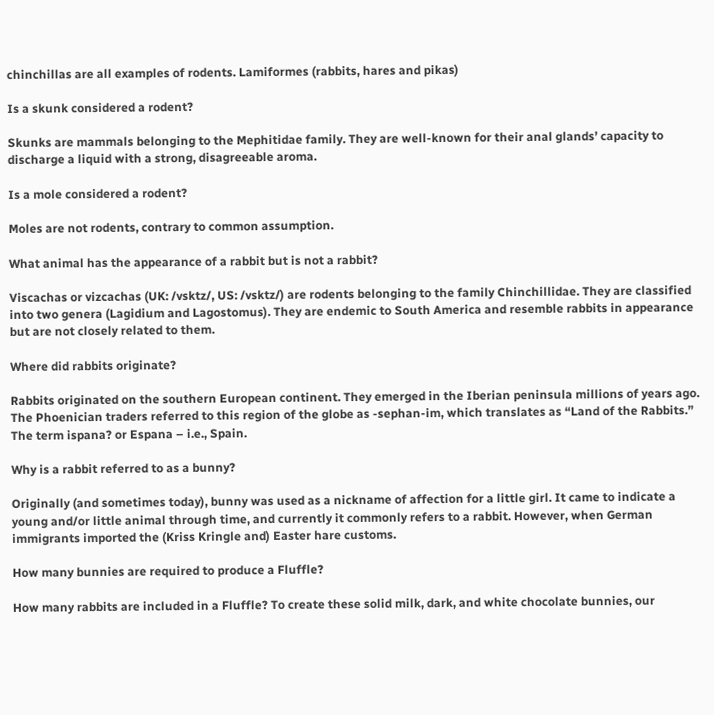chinchillas are all examples of rodents. Lamiformes (rabbits, hares and pikas)

Is a skunk considered a rodent?

Skunks are mammals belonging to the Mephitidae family. They are well-known for their anal glands’ capacity to discharge a liquid with a strong, disagreeable aroma.

Is a mole considered a rodent?

Moles are not rodents, contrary to common assumption.

What animal has the appearance of a rabbit but is not a rabbit?

Viscachas or vizcachas (UK: /vsktz/, US: /vsktz/) are rodents belonging to the family Chinchillidae. They are classified into two genera (Lagidium and Lagostomus). They are endemic to South America and resemble rabbits in appearance but are not closely related to them.

Where did rabbits originate?

Rabbits originated on the southern European continent. They emerged in the Iberian peninsula millions of years ago. The Phoenician traders referred to this region of the globe as -sephan-im, which translates as “Land of the Rabbits.” The term ispana? or Espana – i.e., Spain.

Why is a rabbit referred to as a bunny?

Originally (and sometimes today), bunny was used as a nickname of affection for a little girl. It came to indicate a young and/or little animal through time, and currently it commonly refers to a rabbit. However, when German immigrants imported the (Kriss Kringle and) Easter hare customs.

How many bunnies are required to produce a Fluffle?

How many rabbits are included in a Fluffle? To create these solid milk, dark, and white chocolate bunnies, our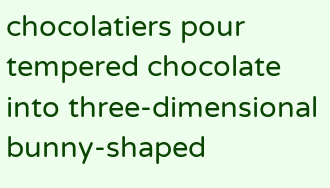chocolatiers pour tempered chocolate into three-dimensional bunny-shaped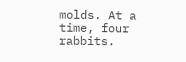molds. At a time, four rabbits.